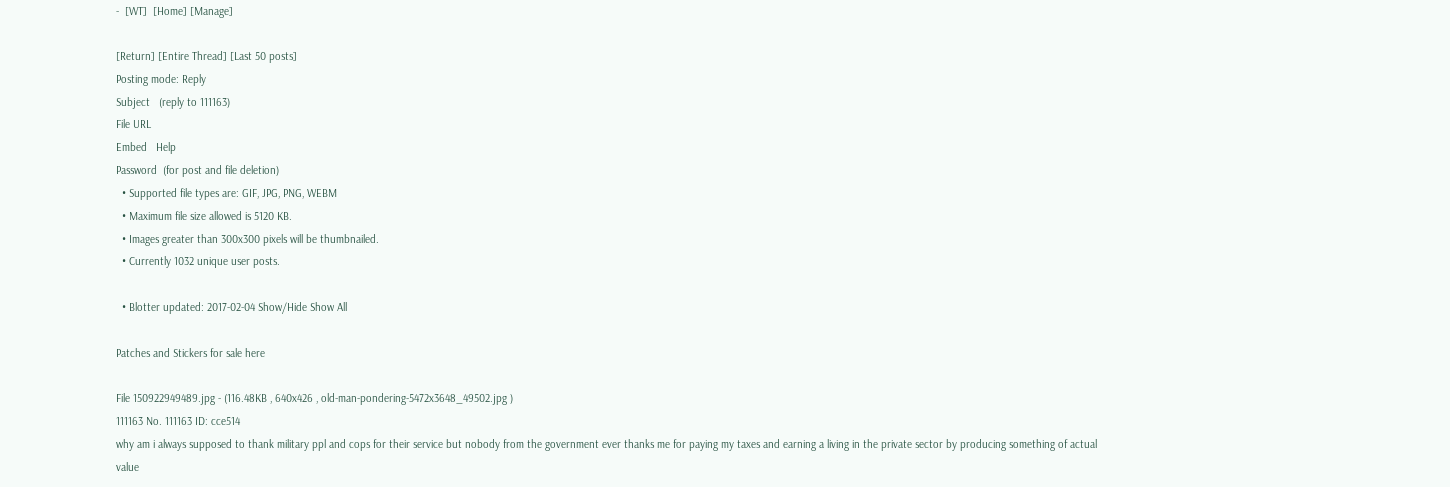-  [WT]  [Home] [Manage]

[Return] [Entire Thread] [Last 50 posts]
Posting mode: Reply
Subject   (reply to 111163)
File URL
Embed   Help
Password  (for post and file deletion)
  • Supported file types are: GIF, JPG, PNG, WEBM
  • Maximum file size allowed is 5120 KB.
  • Images greater than 300x300 pixels will be thumbnailed.
  • Currently 1032 unique user posts.

  • Blotter updated: 2017-02-04 Show/Hide Show All

Patches and Stickers for sale here

File 150922949489.jpg - (116.48KB , 640x426 , old-man-pondering-5472x3648_49502.jpg )
111163 No. 111163 ID: cce514
why am i always supposed to thank military ppl and cops for their service but nobody from the government ever thanks me for paying my taxes and earning a living in the private sector by producing something of actual value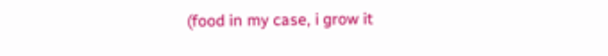(food in my case, i grow it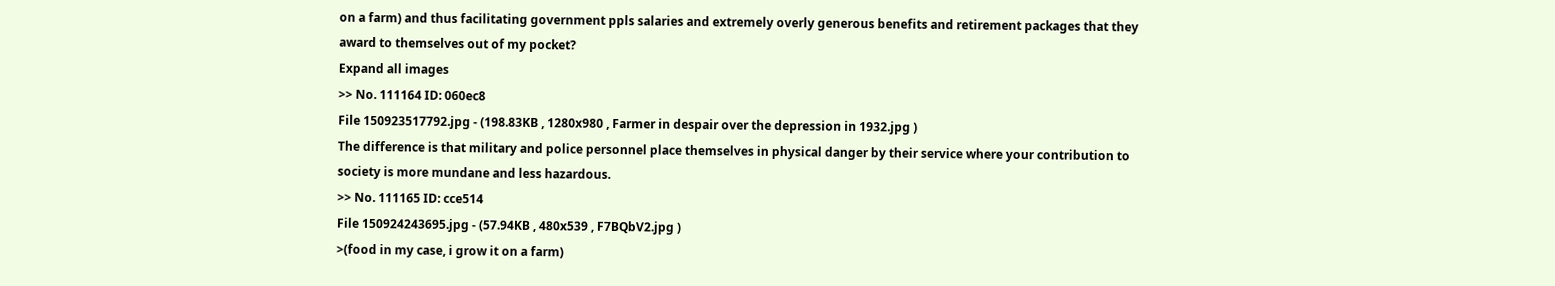on a farm) and thus facilitating government ppls salaries and extremely overly generous benefits and retirement packages that they award to themselves out of my pocket?
Expand all images
>> No. 111164 ID: 060ec8
File 150923517792.jpg - (198.83KB , 1280x980 , Farmer in despair over the depression in 1932.jpg )
The difference is that military and police personnel place themselves in physical danger by their service where your contribution to society is more mundane and less hazardous.
>> No. 111165 ID: cce514
File 150924243695.jpg - (57.94KB , 480x539 , F7BQbV2.jpg )
>(food in my case, i grow it on a farm)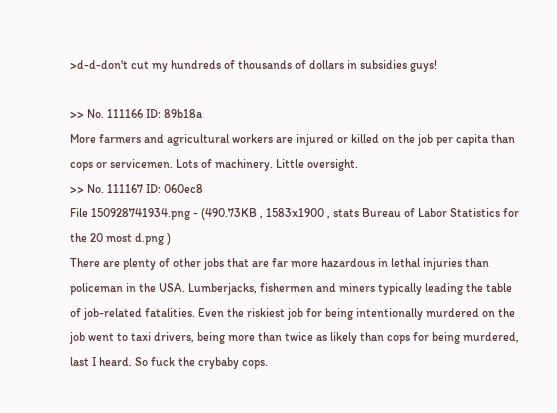>d-d-don't cut my hundreds of thousands of dollars in subsidies guys!

>> No. 111166 ID: 89b18a
More farmers and agricultural workers are injured or killed on the job per capita than cops or servicemen. Lots of machinery. Little oversight.
>> No. 111167 ID: 060ec8
File 150928741934.png - (490.73KB , 1583x1900 , stats Bureau of Labor Statistics for the 20 most d.png )
There are plenty of other jobs that are far more hazardous in lethal injuries than policeman in the USA. Lumberjacks, fishermen and miners typically leading the table of job-related fatalities. Even the riskiest job for being intentionally murdered on the job went to taxi drivers, being more than twice as likely than cops for being murdered, last I heard. So fuck the crybaby cops.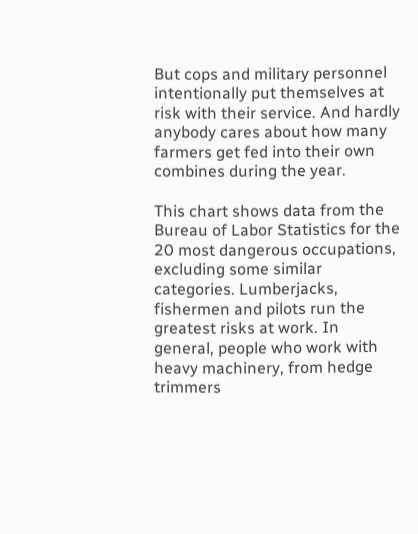But cops and military personnel intentionally put themselves at risk with their service. And hardly anybody cares about how many farmers get fed into their own combines during the year.

This chart shows data from the Bureau of Labor Statistics for the 20 most dangerous occupations, excluding some similar categories. Lumberjacks, fishermen and pilots run the greatest risks at work. In general, people who work with heavy machinery, from hedge trimmers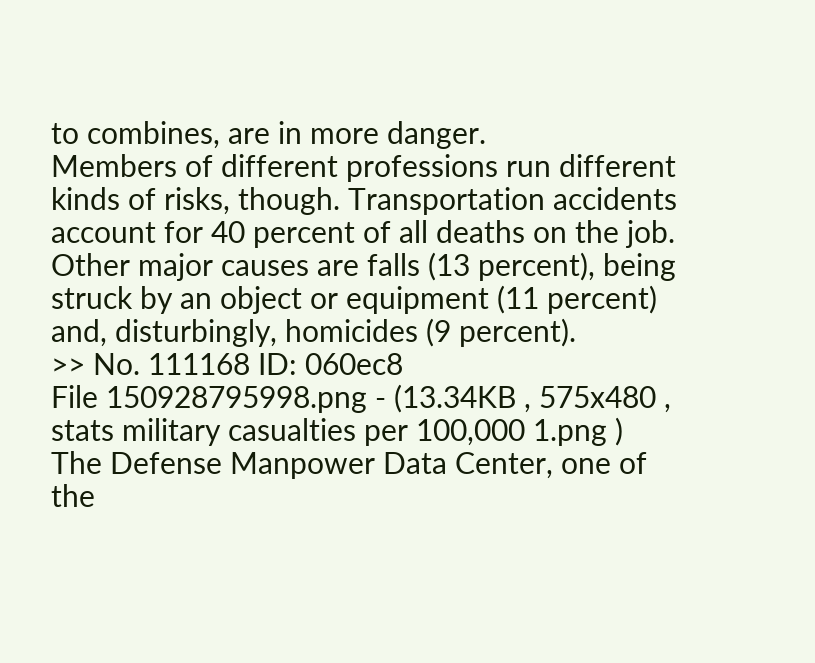to combines, are in more danger.
Members of different professions run different kinds of risks, though. Transportation accidents account for 40 percent of all deaths on the job. Other major causes are falls (13 percent), being struck by an object or equipment (11 percent) and, disturbingly, homicides (9 percent).
>> No. 111168 ID: 060ec8
File 150928795998.png - (13.34KB , 575x480 , stats military casualties per 100,000 1.png )
The Defense Manpower Data Center, one of the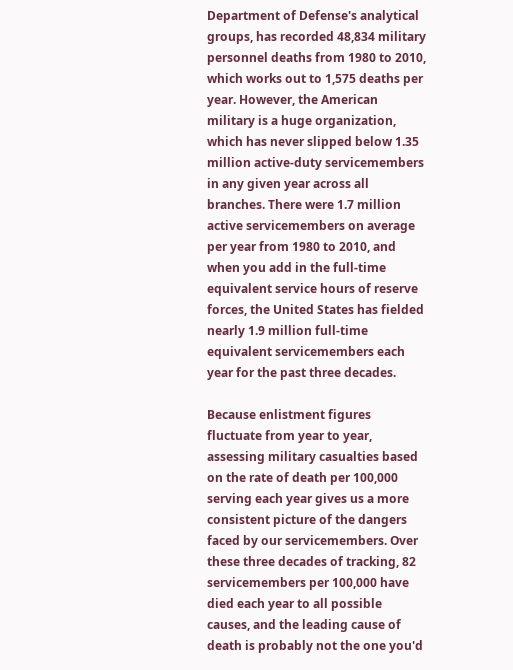Department of Defense's analytical groups, has recorded 48,834 military personnel deaths from 1980 to 2010, which works out to 1,575 deaths per year. However, the American military is a huge organization, which has never slipped below 1.35 million active-duty servicemembers in any given year across all branches. There were 1.7 million active servicemembers on average per year from 1980 to 2010, and when you add in the full-time equivalent service hours of reserve forces, the United States has fielded nearly 1.9 million full-time equivalent servicemembers each year for the past three decades.

Because enlistment figures fluctuate from year to year, assessing military casualties based on the rate of death per 100,000 serving each year gives us a more consistent picture of the dangers faced by our servicemembers. Over these three decades of tracking, 82 servicemembers per 100,000 have died each year to all possible causes, and the leading cause of death is probably not the one you'd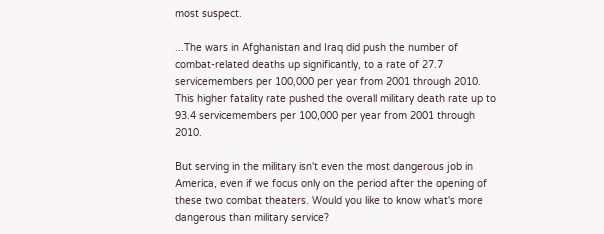most suspect.

...The wars in Afghanistan and Iraq did push the number of combat-related deaths up significantly, to a rate of 27.7 servicemembers per 100,000 per year from 2001 through 2010. This higher fatality rate pushed the overall military death rate up to 93.4 servicemembers per 100,000 per year from 2001 through 2010.

But serving in the military isn't even the most dangerous job in America, even if we focus only on the period after the opening of these two combat theaters. Would you like to know what's more dangerous than military service?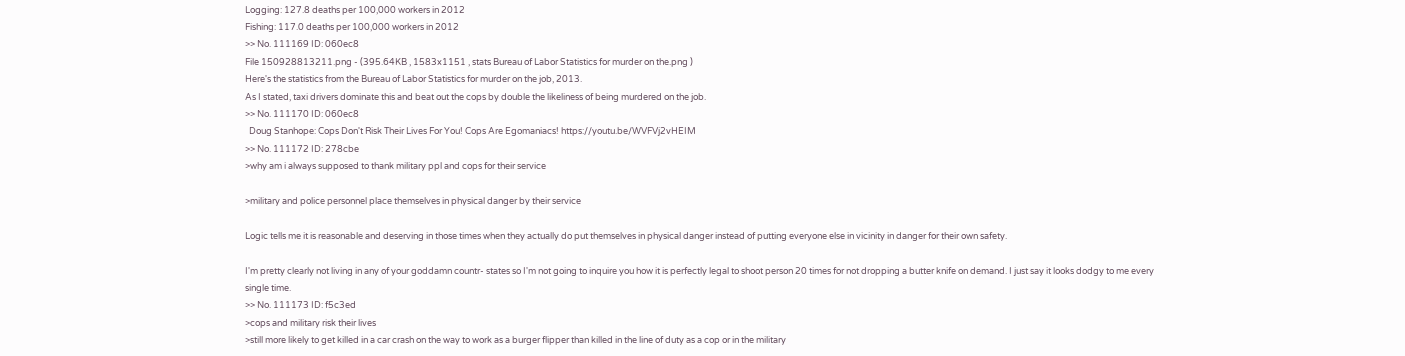Logging: 127.8 deaths per 100,000 workers in 2012
Fishing: 117.0 deaths per 100,000 workers in 2012
>> No. 111169 ID: 060ec8
File 150928813211.png - (395.64KB , 1583x1151 , stats Bureau of Labor Statistics for murder on the.png )
Here's the statistics from the Bureau of Labor Statistics for murder on the job, 2013.
As I stated, taxi drivers dominate this and beat out the cops by double the likeliness of being murdered on the job.
>> No. 111170 ID: 060ec8
  Doug Stanhope: Cops Don't Risk Their Lives For You! Cops Are Egomaniacs! https://youtu.be/WVFVj2vHEIM
>> No. 111172 ID: 278cbe
>why am i always supposed to thank military ppl and cops for their service

>military and police personnel place themselves in physical danger by their service

Logic tells me it is reasonable and deserving in those times when they actually do put themselves in physical danger instead of putting everyone else in vicinity in danger for their own safety.

I'm pretty clearly not living in any of your goddamn countr- states so I'm not going to inquire you how it is perfectly legal to shoot person 20 times for not dropping a butter knife on demand. I just say it looks dodgy to me every single time.
>> No. 111173 ID: f5c3ed
>cops and military risk their lives
>still more likely to get killed in a car crash on the way to work as a burger flipper than killed in the line of duty as a cop or in the military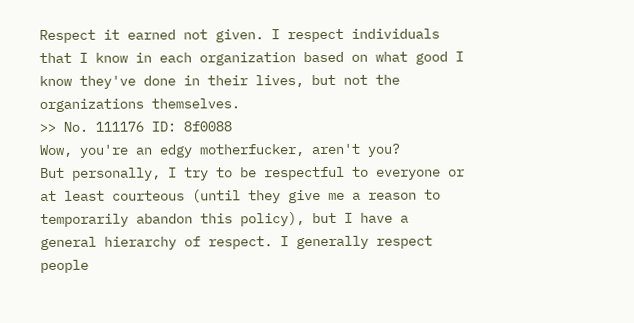Respect it earned not given. I respect individuals that I know in each organization based on what good I know they've done in their lives, but not the organizations themselves.
>> No. 111176 ID: 8f0088
Wow, you're an edgy motherfucker, aren't you?
But personally, I try to be respectful to everyone or at least courteous (until they give me a reason to temporarily abandon this policy), but I have a general hierarchy of respect. I generally respect people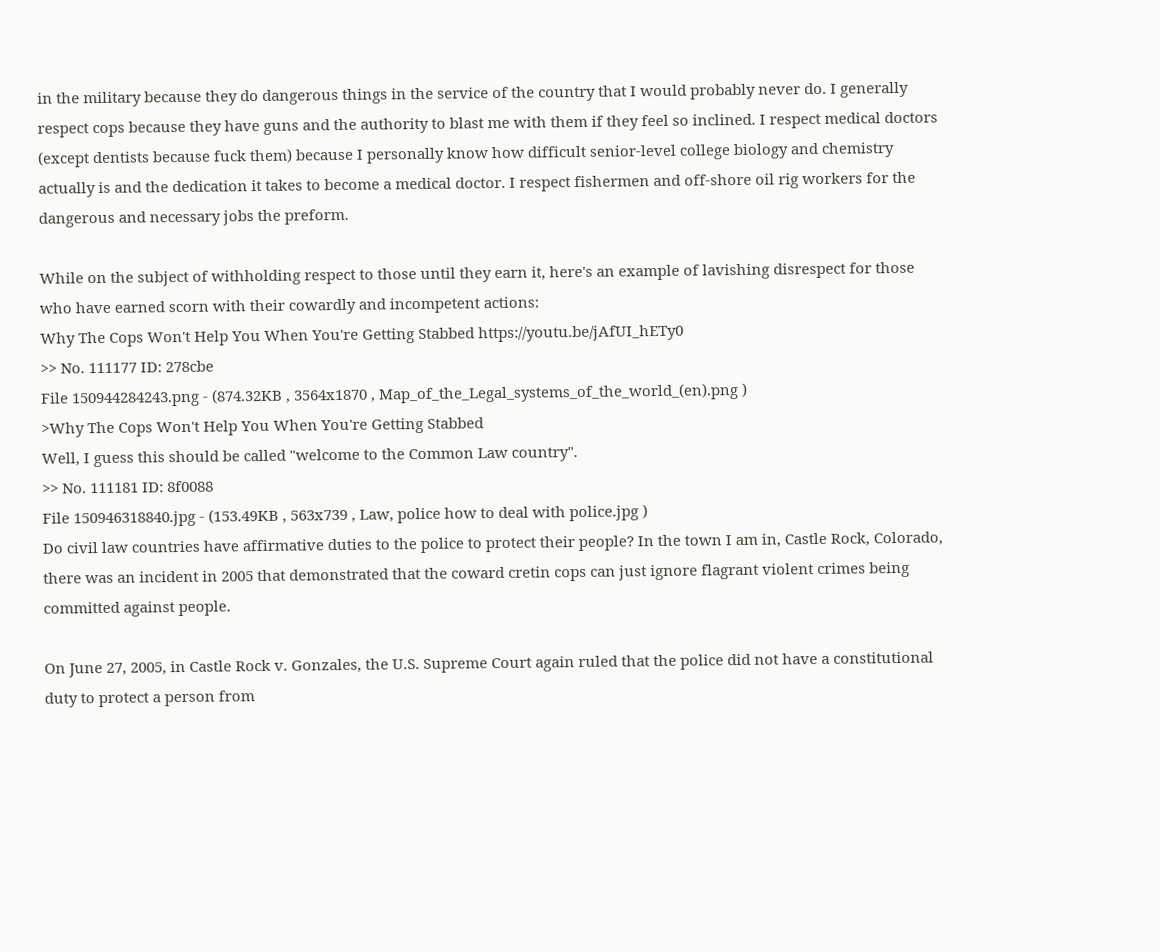in the military because they do dangerous things in the service of the country that I would probably never do. I generally respect cops because they have guns and the authority to blast me with them if they feel so inclined. I respect medical doctors (except dentists because fuck them) because I personally know how difficult senior-level college biology and chemistry actually is and the dedication it takes to become a medical doctor. I respect fishermen and off-shore oil rig workers for the dangerous and necessary jobs the preform.

While on the subject of withholding respect to those until they earn it, here's an example of lavishing disrespect for those who have earned scorn with their cowardly and incompetent actions:
Why The Cops Won't Help You When You're Getting Stabbed https://youtu.be/jAfUI_hETy0
>> No. 111177 ID: 278cbe
File 150944284243.png - (874.32KB , 3564x1870 , Map_of_the_Legal_systems_of_the_world_(en).png )
>Why The Cops Won't Help You When You're Getting Stabbed
Well, I guess this should be called "welcome to the Common Law country".
>> No. 111181 ID: 8f0088
File 150946318840.jpg - (153.49KB , 563x739 , Law, police how to deal with police.jpg )
Do civil law countries have affirmative duties to the police to protect their people? In the town I am in, Castle Rock, Colorado, there was an incident in 2005 that demonstrated that the coward cretin cops can just ignore flagrant violent crimes being committed against people.

On June 27, 2005, in Castle Rock v. Gonzales, the U.S. Supreme Court again ruled that the police did not have a constitutional duty to protect a person from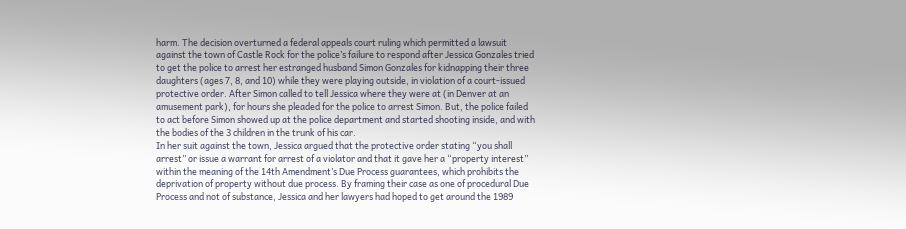harm. The decision overturned a federal appeals court ruling which permitted a lawsuit against the town of Castle Rock for the police’s failure to respond after Jessica Gonzales tried to get the police to arrest her estranged husband Simon Gonzales for kidnapping their three daughters (ages 7, 8, and 10) while they were playing outside, in violation of a court-issued protective order. After Simon called to tell Jessica where they were at (in Denver at an amusement park), for hours she pleaded for the police to arrest Simon. But, the police failed to act before Simon showed up at the police department and started shooting inside, and with the bodies of the 3 children in the trunk of his car.
In her suit against the town, Jessica argued that the protective order stating “you shall arrest” or issue a warrant for arrest of a violator and that it gave her a “property interest” within the meaning of the 14th Amendment’s Due Process guarantees, which prohibits the deprivation of property without due process. By framing their case as one of procedural Due Process and not of substance, Jessica and her lawyers had hoped to get around the 1989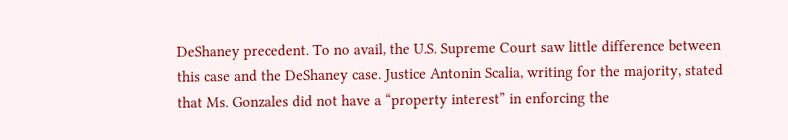DeShaney precedent. To no avail, the U.S. Supreme Court saw little difference between this case and the DeShaney case. Justice Antonin Scalia, writing for the majority, stated that Ms. Gonzales did not have a “property interest” in enforcing the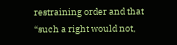restraining order and that “such a right would not,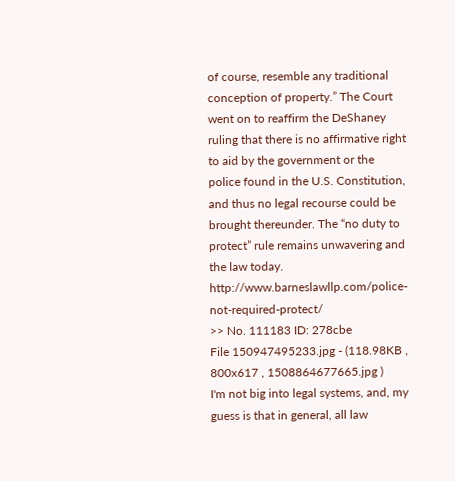of course, resemble any traditional conception of property.” The Court went on to reaffirm the DeShaney ruling that there is no affirmative right to aid by the government or the police found in the U.S. Constitution, and thus no legal recourse could be brought thereunder. The “no duty to protect” rule remains unwavering and the law today. http://www.barneslawllp.com/police-not-required-protect/
>> No. 111183 ID: 278cbe
File 150947495233.jpg - (118.98KB , 800x617 , 1508864677665.jpg )
I'm not big into legal systems, and, my guess is that in general, all law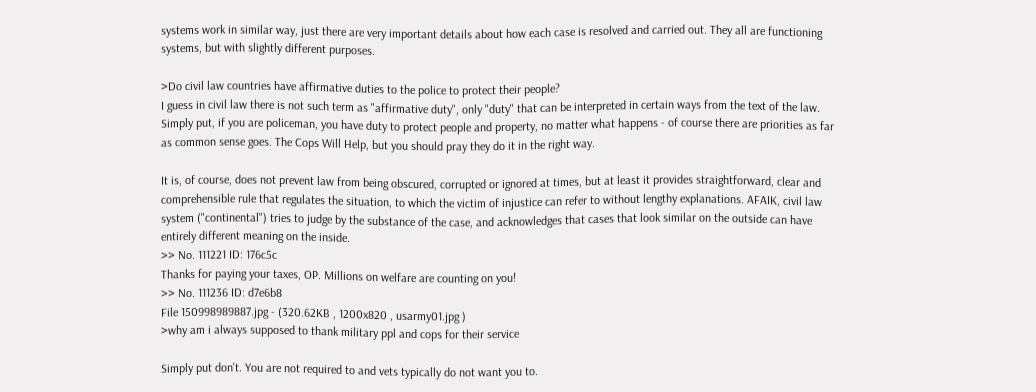systems work in similar way, just there are very important details about how each case is resolved and carried out. They all are functioning systems, but with slightly different purposes.

>Do civil law countries have affirmative duties to the police to protect their people?
I guess in civil law there is not such term as "affirmative duty", only "duty" that can be interpreted in certain ways from the text of the law. Simply put, if you are policeman, you have duty to protect people and property, no matter what happens - of course there are priorities as far as common sense goes. The Cops Will Help, but you should pray they do it in the right way.

It is, of course, does not prevent law from being obscured, corrupted or ignored at times, but at least it provides straightforward, clear and comprehensible rule that regulates the situation, to which the victim of injustice can refer to without lengthy explanations. AFAIK, civil law system ("continental") tries to judge by the substance of the case, and acknowledges that cases that look similar on the outside can have entirely different meaning on the inside.
>> No. 111221 ID: 176c5c
Thanks for paying your taxes, OP. Millions on welfare are counting on you!
>> No. 111236 ID: d7e6b8
File 150998989887.jpg - (320.62KB , 1200x820 , usarmy01.jpg )
>why am i always supposed to thank military ppl and cops for their service

Simply put don't. You are not required to and vets typically do not want you to.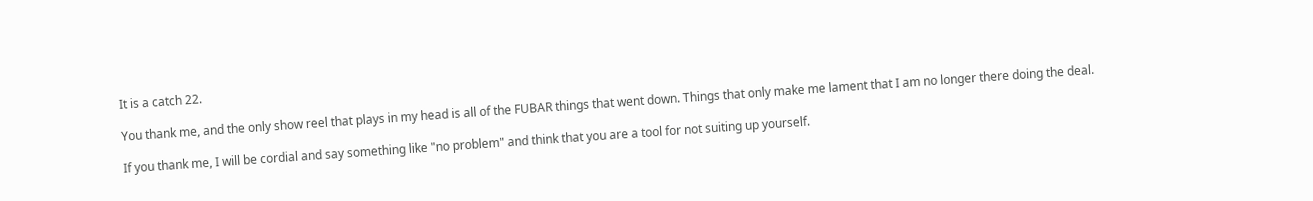It is a catch 22.

You thank me, and the only show reel that plays in my head is all of the FUBAR things that went down. Things that only make me lament that I am no longer there doing the deal.

If you thank me, I will be cordial and say something like "no problem" and think that you are a tool for not suiting up yourself.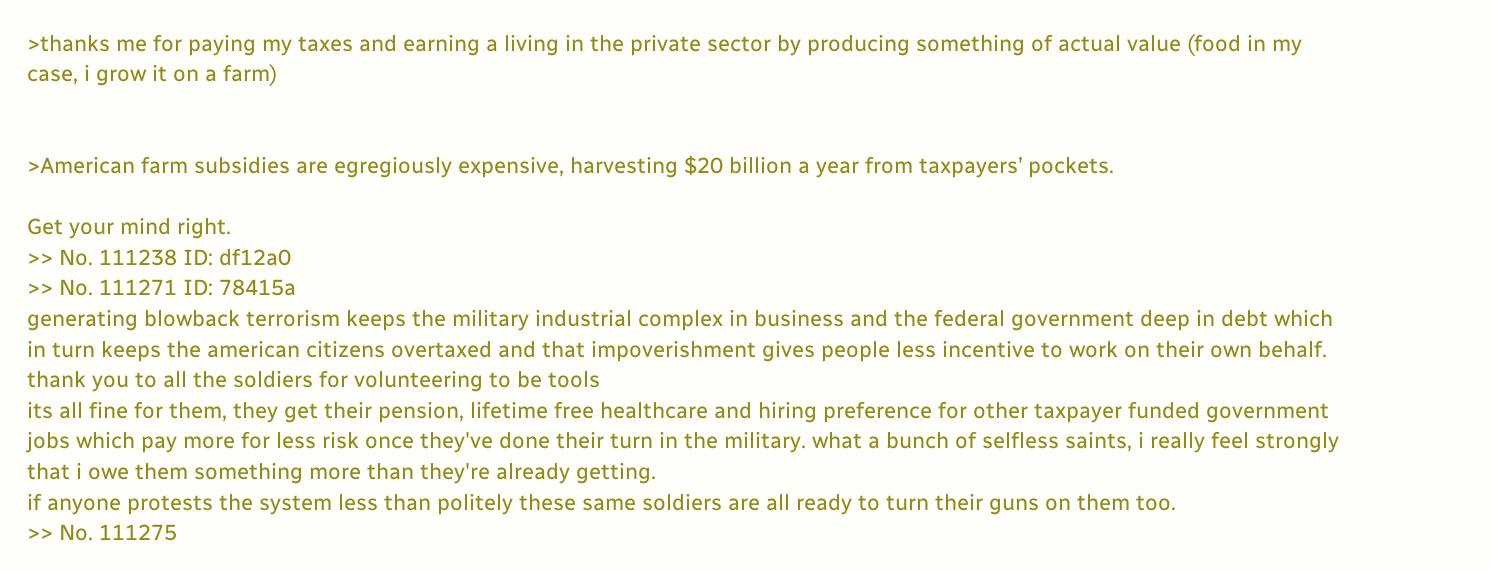>thanks me for paying my taxes and earning a living in the private sector by producing something of actual value (food in my case, i grow it on a farm)


>American farm subsidies are egregiously expensive, harvesting $20 billion a year from taxpayers’ pockets.

Get your mind right.
>> No. 111238 ID: df12a0
>> No. 111271 ID: 78415a
generating blowback terrorism keeps the military industrial complex in business and the federal government deep in debt which in turn keeps the american citizens overtaxed and that impoverishment gives people less incentive to work on their own behalf.
thank you to all the soldiers for volunteering to be tools
its all fine for them, they get their pension, lifetime free healthcare and hiring preference for other taxpayer funded government jobs which pay more for less risk once they've done their turn in the military. what a bunch of selfless saints, i really feel strongly that i owe them something more than they're already getting.
if anyone protests the system less than politely these same soldiers are all ready to turn their guns on them too.
>> No. 111275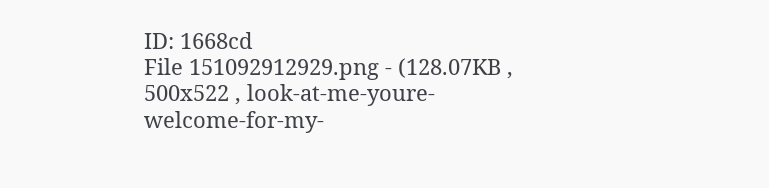ID: 1668cd
File 151092912929.png - (128.07KB , 500x522 , look-at-me-youre-welcome-for-my-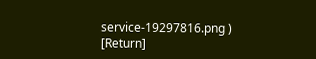service-19297816.png )
[Return]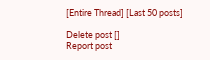[Entire Thread] [Last 50 posts]

Delete post []
Report post